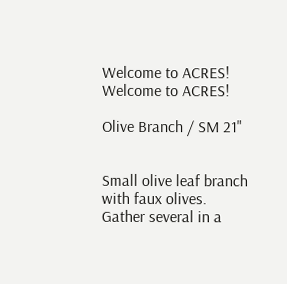Welcome to ACRES! Welcome to ACRES!

Olive Branch / SM 21"


Small olive leaf branch with faux olives. Gather several in a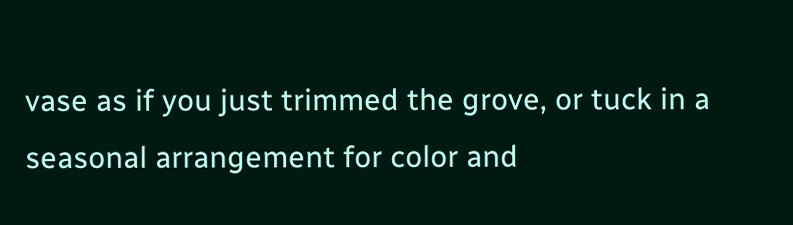vase as if you just trimmed the grove, or tuck in a seasonal arrangement for color and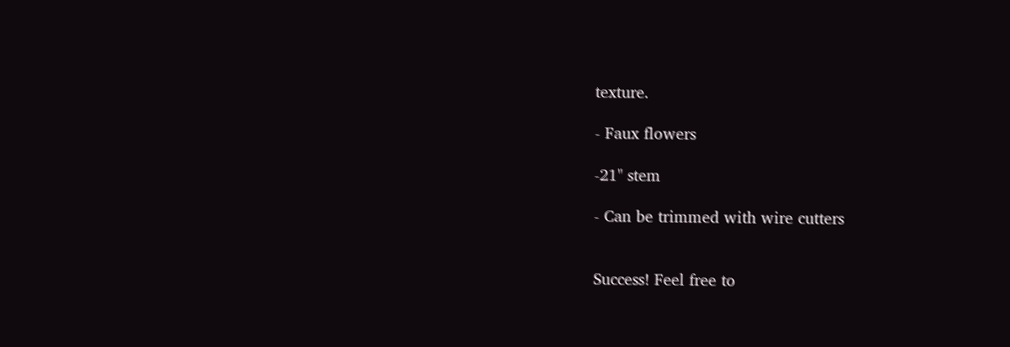texture.

- Faux flowers

-21" stem

- Can be trimmed with wire cutters


Success! Feel free to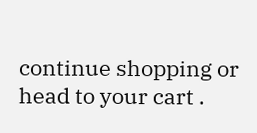continue shopping or head to your cart .